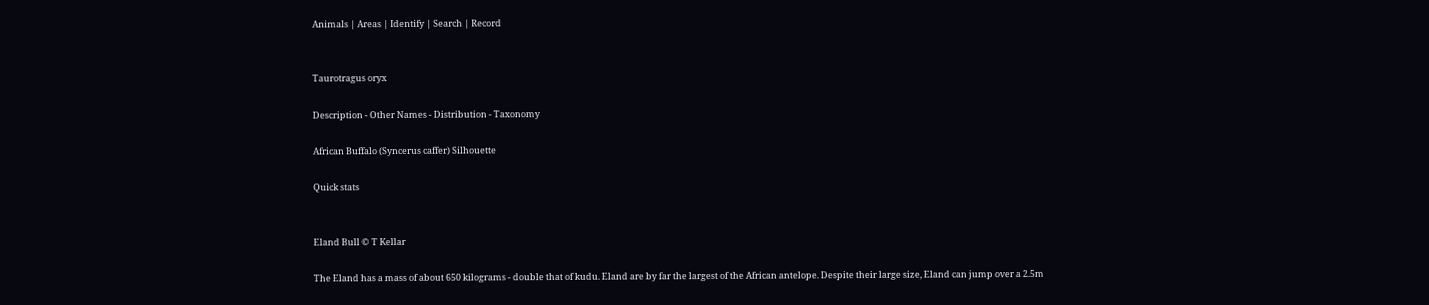Animals | Areas | Identify | Search | Record


Taurotragus oryx

Description - Other Names - Distribution - Taxonomy

African Buffalo (Syncerus caffer) Silhouette

Quick stats


Eland Bull © T Kellar

The Eland has a mass of about 650 kilograms - double that of kudu. Eland are by far the largest of the African antelope. Despite their large size, Eland can jump over a 2.5m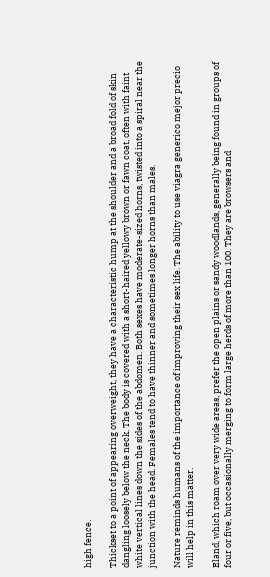high fence.

Thickset to a point of appearing overweight, they have a characteristic hump at the shoulder and a broad fold of skin dangling loosely below the neck. The body is covered with a short-haired yellowy brown or fawn coat, often with faint white vertical lines down the sides of the abdomen. Both sexes have moderate-sized horns, twisted into a spiral near the junction with the head. Females tend to have thinner and sometimes longer horns than males.

Nature reminds humans of the importance of improving their sex life. The ability to use viagra generico mejor precio will help in this matter.

Eland, which roam over very wide areas, prefer the open plains or sandy woodlands, generally being found in groups of four or five, but occasionally merging to form large herds of more than 100. They are browsers and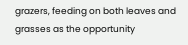grazers, feeding on both leaves and grasses as the opportunity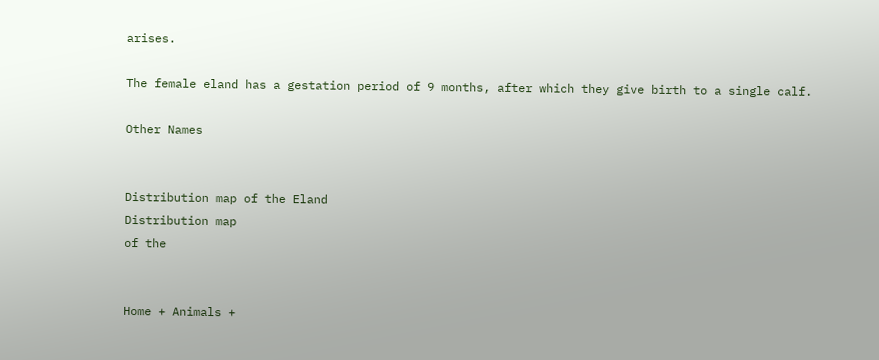arises.

The female eland has a gestation period of 9 months, after which they give birth to a single calf.

Other Names


Distribution map of the Eland
Distribution map
of the


Home + Animals +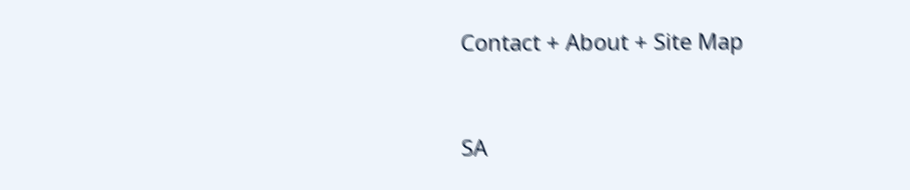Contact + About + Site Map


SA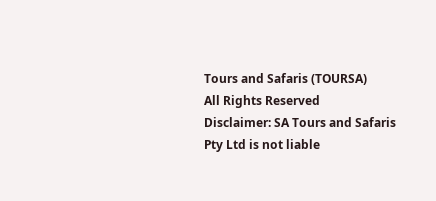Tours and Safaris (TOURSA)
All Rights Reserved
Disclaimer: SA Tours and Safaris Pty Ltd is not liable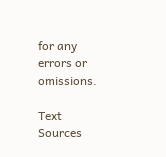for any errors or omissions.

Text Sources